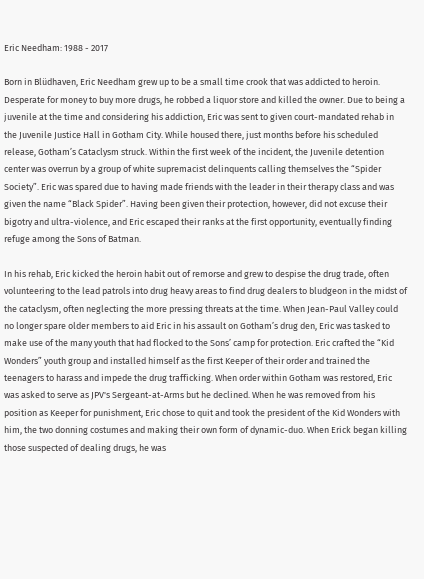Eric Needham: 1988 - 2017

Born in Blüdhaven, Eric Needham grew up to be a small time crook that was addicted to heroin. Desperate for money to buy more drugs, he robbed a liquor store and killed the owner. Due to being a juvenile at the time and considering his addiction, Eric was sent to given court-mandated rehab in the Juvenile Justice Hall in Gotham City. While housed there, just months before his scheduled release, Gotham’s Cataclysm struck. Within the first week of the incident, the Juvenile detention center was overrun by a group of white supremacist delinquents calling themselves the “Spider Society”. Eric was spared due to having made friends with the leader in their therapy class and was given the name “Black Spider”. Having been given their protection, however, did not excuse their bigotry and ultra-violence, and Eric escaped their ranks at the first opportunity, eventually finding refuge among the Sons of Batman.

In his rehab, Eric kicked the heroin habit out of remorse and grew to despise the drug trade, often volunteering to the lead patrols into drug heavy areas to find drug dealers to bludgeon in the midst of the cataclysm, often neglecting the more pressing threats at the time. When Jean-Paul Valley could no longer spare older members to aid Eric in his assault on Gotham’s drug den, Eric was tasked to make use of the many youth that had flocked to the Sons’ camp for protection. Eric crafted the “Kid Wonders” youth group and installed himself as the first Keeper of their order and trained the teenagers to harass and impede the drug trafficking. When order within Gotham was restored, Eric was asked to serve as JPV's Sergeant-at-Arms but he declined. When he was removed from his position as Keeper for punishment, Eric chose to quit and took the president of the Kid Wonders with him, the two donning costumes and making their own form of dynamic-duo. When Erick began killing those suspected of dealing drugs, he was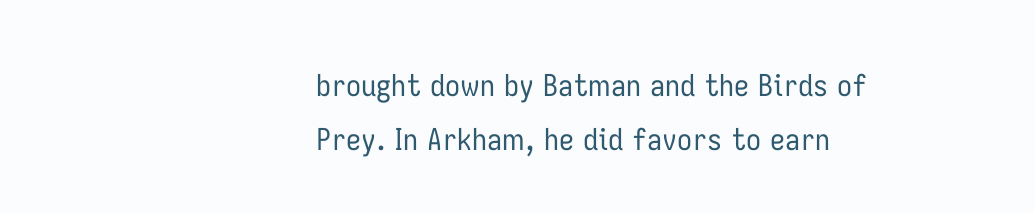brought down by Batman and the Birds of Prey. In Arkham, he did favors to earn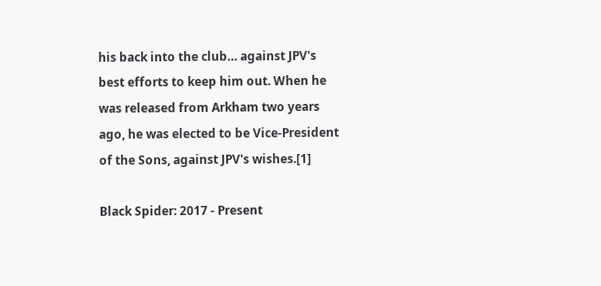his back into the club… against JPV's best efforts to keep him out. When he was released from Arkham two years ago, he was elected to be Vice-President of the Sons, against JPV's wishes.[1]

Black Spider: 2017 - Present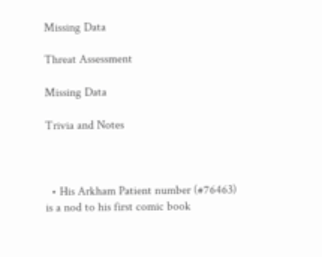Missing Data

Threat Assessment

Missing Data

Trivia and Notes



  • His Arkham Patient number (#76463) is a nod to his first comic book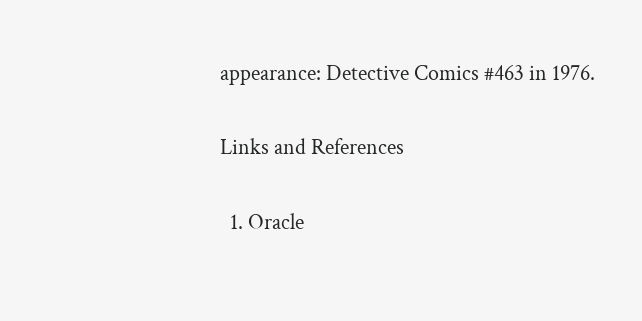appearance: Detective Comics #463 in 1976.

Links and References

  1. Oracle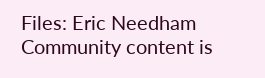Files: Eric Needham
Community content is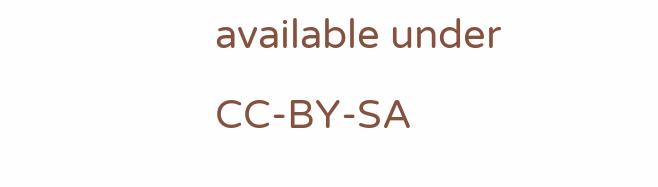available under CC-BY-SA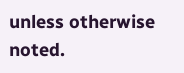unless otherwise noted.